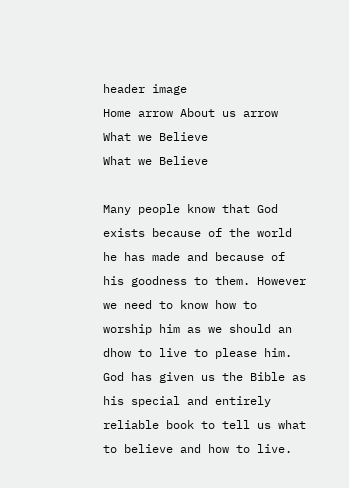header image
Home arrow About us arrow What we Believe
What we Believe

Many people know that God exists because of the world he has made and because of his goodness to them. However we need to know how to worship him as we should an dhow to live to please him. God has given us the Bible as his special and entirely reliable book to tell us what to believe and how to live.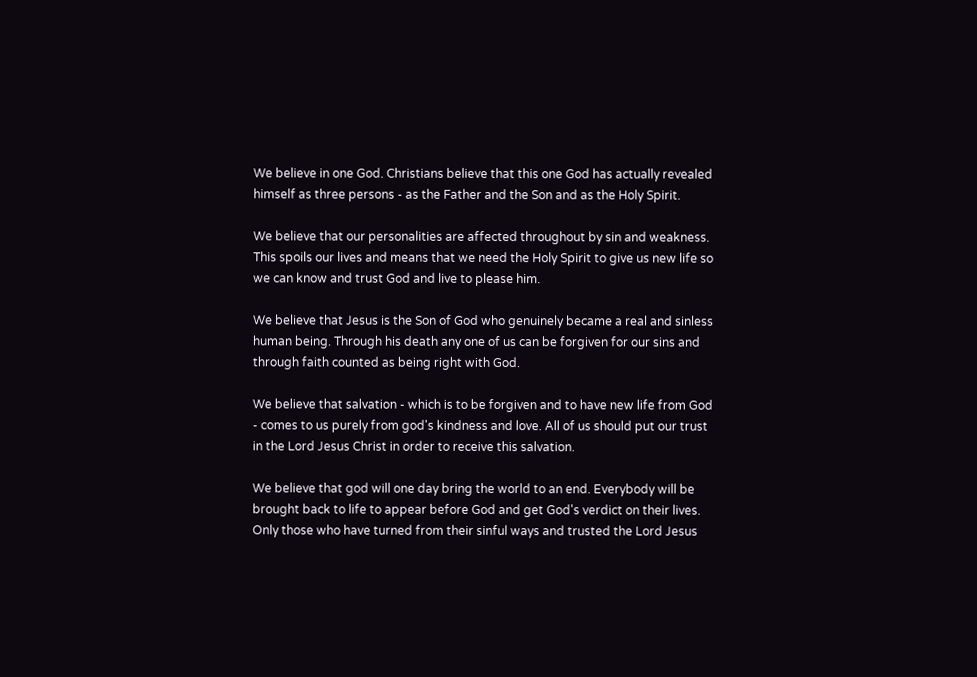We believe in one God. Christians believe that this one God has actually revealed himself as three persons - as the Father and the Son and as the Holy Spirit.

We believe that our personalities are affected throughout by sin and weakness. This spoils our lives and means that we need the Holy Spirit to give us new life so we can know and trust God and live to please him.

We believe that Jesus is the Son of God who genuinely became a real and sinless human being. Through his death any one of us can be forgiven for our sins and through faith counted as being right with God.

We believe that salvation - which is to be forgiven and to have new life from God - comes to us purely from god's kindness and love. All of us should put our trust in the Lord Jesus Christ in order to receive this salvation.

We believe that god will one day bring the world to an end. Everybody will be brought back to life to appear before God and get God's verdict on their lives. Only those who have turned from their sinful ways and trusted the Lord Jesus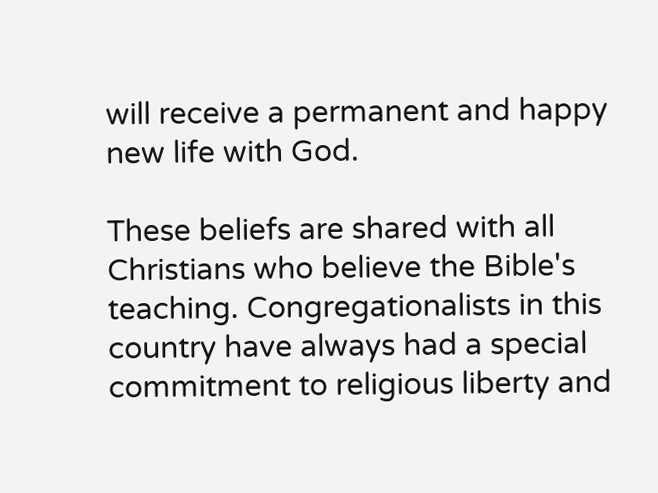will receive a permanent and happy new life with God.

These beliefs are shared with all Christians who believe the Bible's teaching. Congregationalists in this country have always had a special commitment to religious liberty and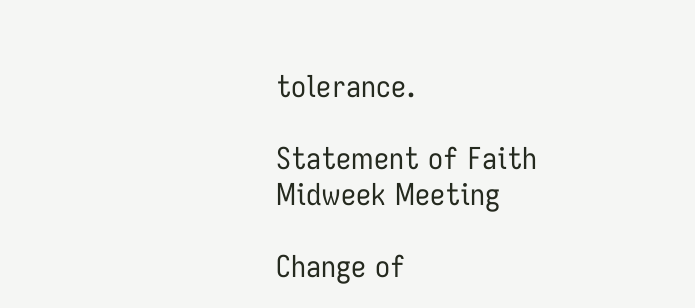tolerance.

Statement of Faith
Midweek Meeting

Change of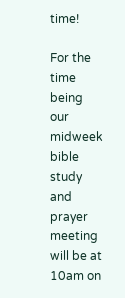time!

For the time being our midweek bible study and prayer meeting will be at 10am on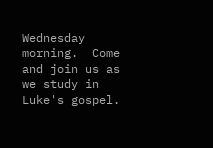Wednesday morning.  Come and join us as we study in Luke's gospel.